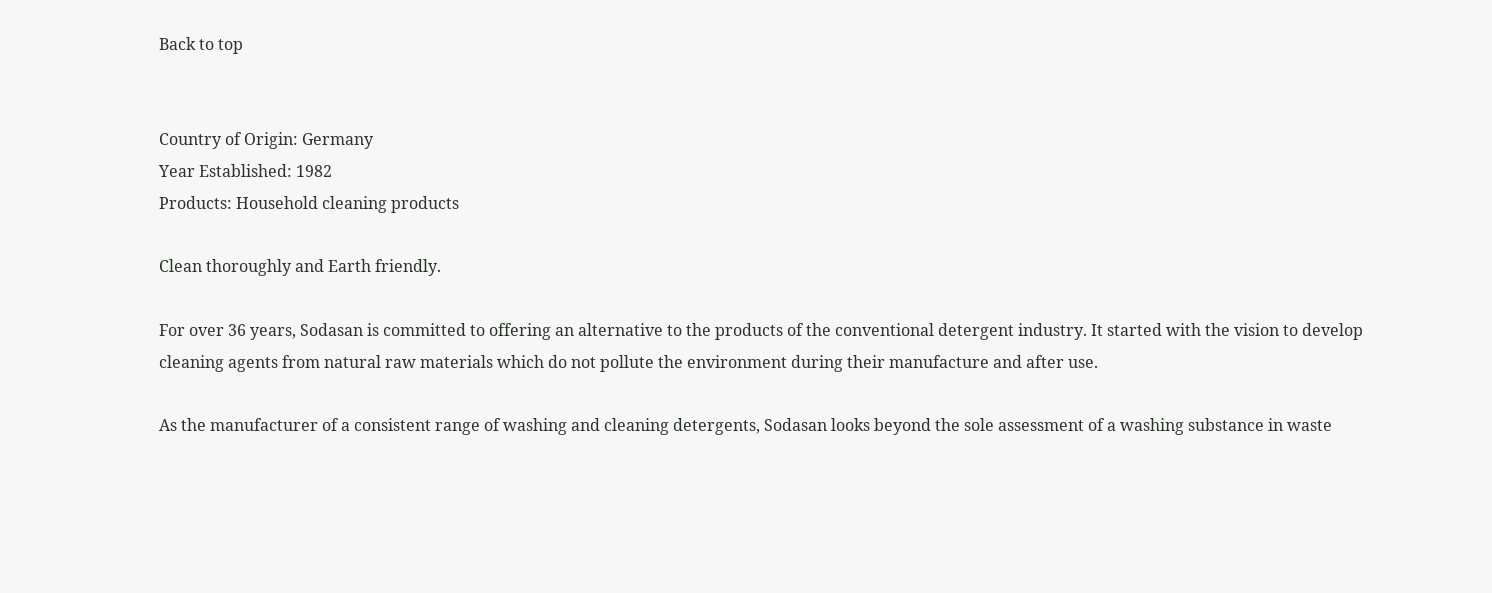Back to top


Country of Origin: Germany
Year Established: 1982
Products: Household cleaning products

Clean thoroughly and Earth friendly.

For over 36 years, Sodasan is committed to offering an alternative to the products of the conventional detergent industry. It started with the vision to develop cleaning agents from natural raw materials which do not pollute the environment during their manufacture and after use.

As the manufacturer of a consistent range of washing and cleaning detergents, Sodasan looks beyond the sole assessment of a washing substance in waste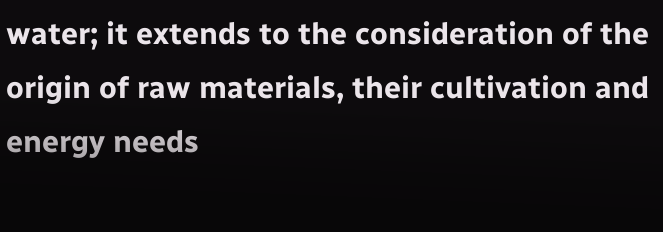water; it extends to the consideration of the origin of raw materials, their cultivation and energy needs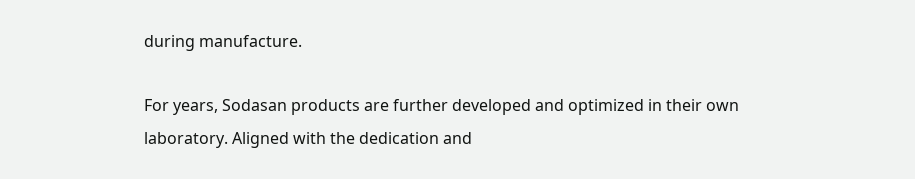during manufacture.

For years, Sodasan products are further developed and optimized in their own laboratory. Aligned with the dedication and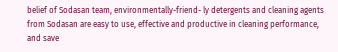belief of Sodasan team, environmentally-friend- ly detergents and cleaning agents from Sodasan are easy to use, effective and productive in cleaning performance, and save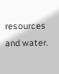resources and water.